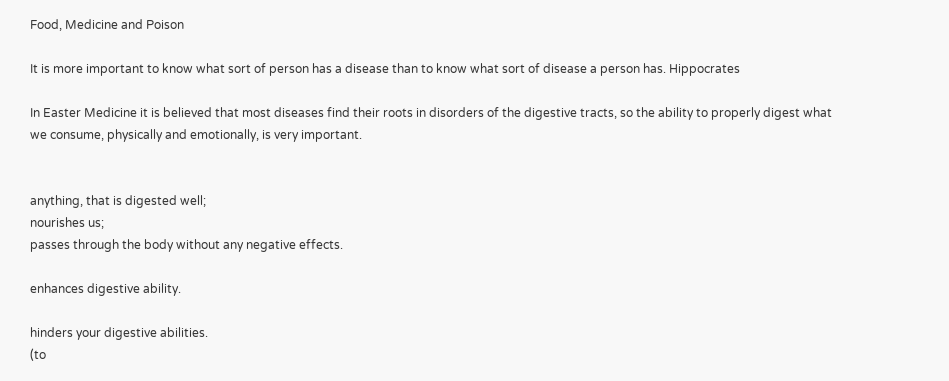Food, Medicine and Poison

It is more important to know what sort of person has a disease than to know what sort of disease a person has. Hippocrates

In Easter Medicine it is believed that most diseases find their roots in disorders of the digestive tracts, so the ability to properly digest what we consume, physically and emotionally, is very important.


anything, that is digested well;
nourishes us;
passes through the body without any negative effects.

enhances digestive ability.

hinders your digestive abilities.
(to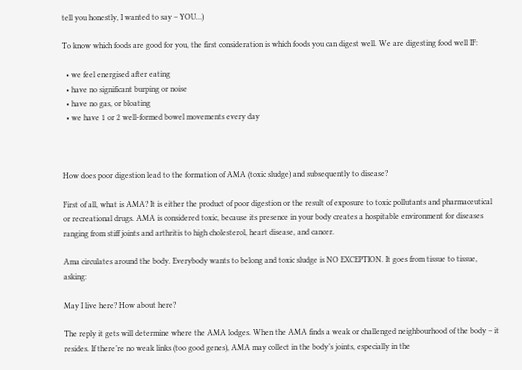tell you honestly, I wanted to say – YOU…)

To know which foods are good for you, the first consideration is which foods you can digest well. We are digesting food well IF:

  • we feel energised after eating
  • have no significant burping or noise
  • have no gas, or bloating
  • we have 1 or 2 well-formed bowel movements every day



How does poor digestion lead to the formation of AMA (toxic sludge) and subsequently to disease?

First of all, what is AMA? It is either the product of poor digestion or the result of exposure to toxic pollutants and pharmaceutical or recreational drugs. AMA is considered toxic, because its presence in your body creates a hospitable environment for diseases ranging from stiff joints and arthritis to high cholesterol, heart disease, and cancer.

Ama circulates around the body. Everybody wants to belong and toxic sludge is NO EXCEPTION. It goes from tissue to tissue, asking:

May I live here? How about here?

The reply it gets will determine where the AMA lodges. When the AMA finds a weak or challenged neighbourhood of the body – it resides. If there’re no weak links (too good genes), AMA may collect in the body’s joints, especially in the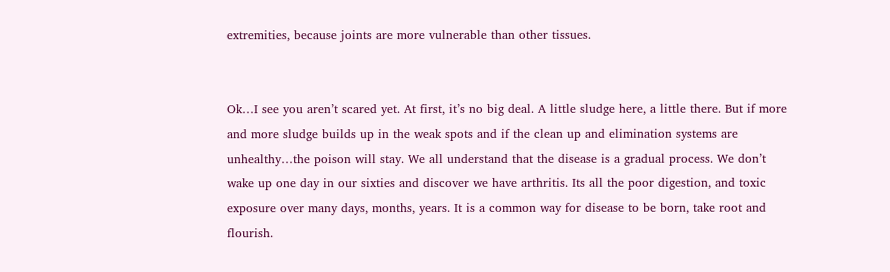extremities, because joints are more vulnerable than other tissues.


Ok…I see you aren’t scared yet. At first, it’s no big deal. A little sludge here, a little there. But if more and more sludge builds up in the weak spots and if the clean up and elimination systems are unhealthy…the poison will stay. We all understand that the disease is a gradual process. We don’t wake up one day in our sixties and discover we have arthritis. Its all the poor digestion, and toxic exposure over many days, months, years. It is a common way for disease to be born, take root and flourish.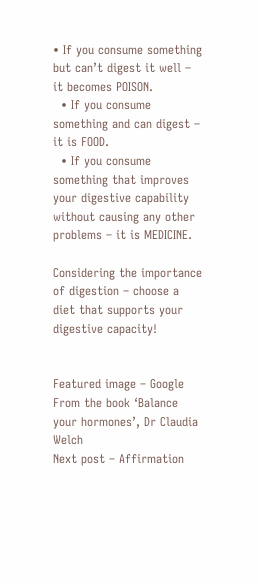• If you consume something but can’t digest it well – it becomes POISON.
  • If you consume something and can digest – it is FOOD.
  • If you consume something that improves your digestive capability without causing any other problems – it is MEDICINE.

Considering the importance of digestion – choose a diet that supports your digestive capacity!


Featured image – Google
From the book ‘Balance your hormones’, Dr Claudia Welch
Next post – Affirmation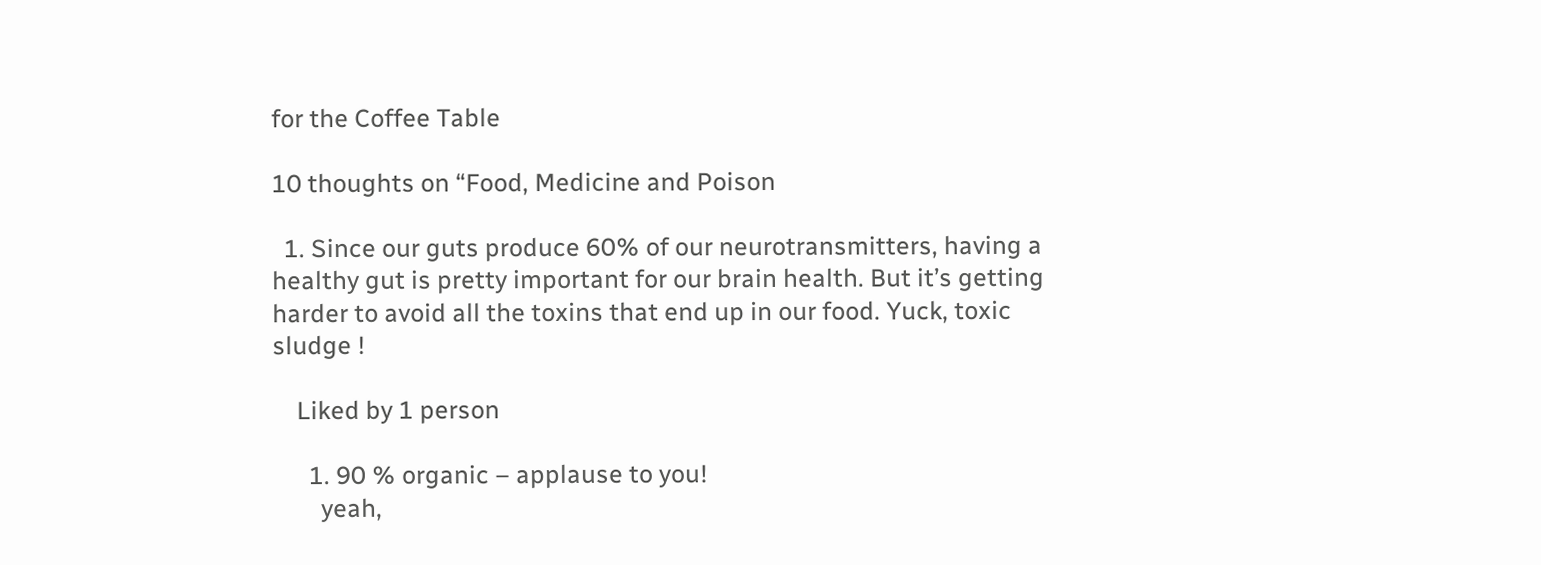for the Coffee Table

10 thoughts on “Food, Medicine and Poison

  1. Since our guts produce 60% of our neurotransmitters, having a healthy gut is pretty important for our brain health. But it’s getting harder to avoid all the toxins that end up in our food. Yuck, toxic sludge !

    Liked by 1 person

      1. 90 % organic – applause to you!
        yeah,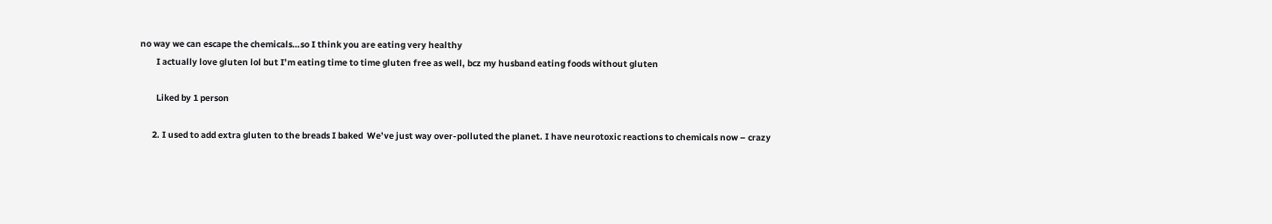no way we can escape the chemicals…so I think you are eating very healthy
        I actually love gluten lol but I’m eating time to time gluten free as well, bcz my husband eating foods without gluten

        Liked by 1 person

      2. I used to add extra gluten to the breads I baked  We’ve just way over-polluted the planet. I have neurotoxic reactions to chemicals now – crazy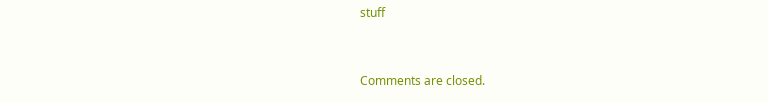stuff


Comments are closed.